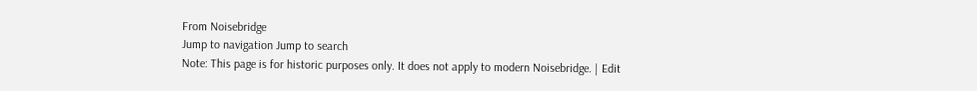From Noisebridge
Jump to navigation Jump to search
Note: This page is for historic purposes only. It does not apply to modern Noisebridge. | Edit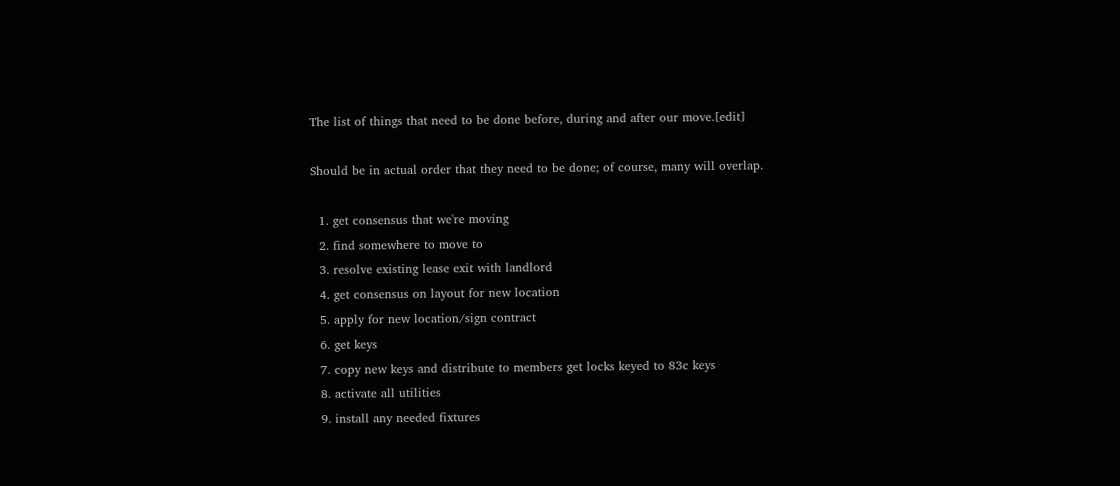The list of things that need to be done before, during and after our move.[edit]

Should be in actual order that they need to be done; of course, many will overlap.

  1. get consensus that we're moving
  2. find somewhere to move to
  3. resolve existing lease exit with landlord
  4. get consensus on layout for new location
  5. apply for new location/sign contract
  6. get keys
  7. copy new keys and distribute to members get locks keyed to 83c keys
  8. activate all utilities
  9. install any needed fixtures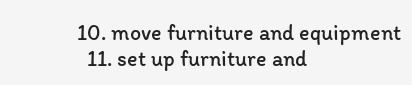10. move furniture and equipment
  11. set up furniture and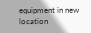equipment in new location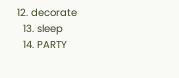12. decorate
  13. sleep
  14. PARTY